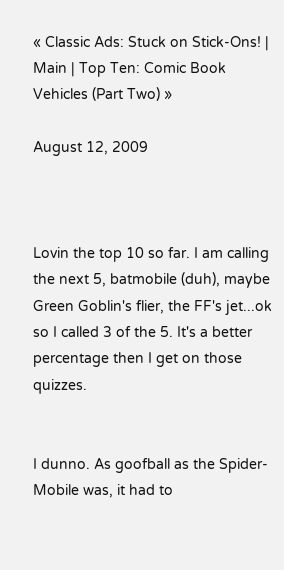« Classic Ads: Stuck on Stick-Ons! | Main | Top Ten: Comic Book Vehicles (Part Two) »

August 12, 2009



Lovin the top 10 so far. I am calling the next 5, batmobile (duh), maybe Green Goblin's flier, the FF's jet...ok so I called 3 of the 5. It's a better percentage then I get on those quizzes.


I dunno. As goofball as the Spider-Mobile was, it had to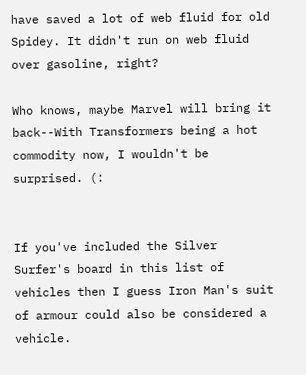have saved a lot of web fluid for old Spidey. It didn't run on web fluid over gasoline, right?

Who knows, maybe Marvel will bring it back--With Transformers being a hot commodity now, I wouldn't be surprised. (:


If you've included the Silver Surfer's board in this list of vehicles then I guess Iron Man's suit of armour could also be considered a vehicle.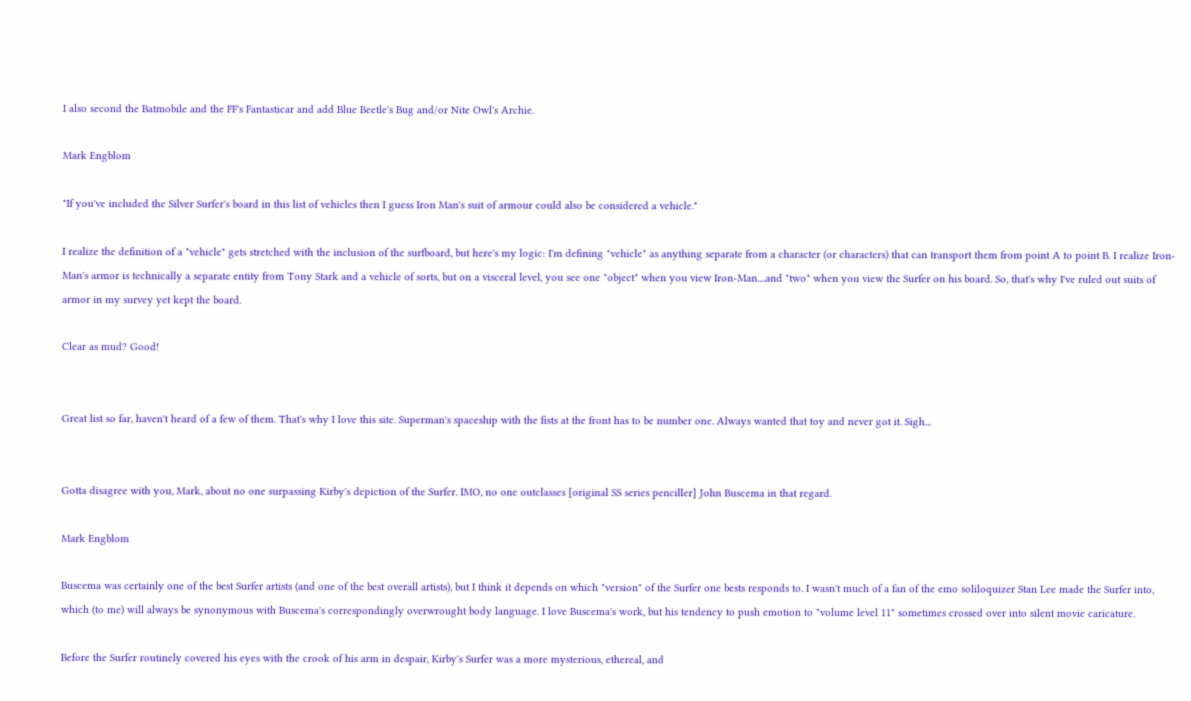I also second the Batmobile and the FF's Fantasticar and add Blue Beetle's Bug and/or Nite Owl's Archie.

Mark Engblom

"If you've included the Silver Surfer's board in this list of vehicles then I guess Iron Man's suit of armour could also be considered a vehicle."

I realize the definition of a "vehicle" gets stretched with the inclusion of the surfboard, but here's my logic: I'm defining "vehicle" as anything separate from a character (or characters) that can transport them from point A to point B. I realize Iron-Man's armor is technically a separate entity from Tony Stark and a vehicle of sorts, but on a visceral level, you see one "object" when you view Iron-Man....and "two" when you view the Surfer on his board. So, that's why I've ruled out suits of armor in my survey yet kept the board.

Clear as mud? Good!


Great list so far, haven't heard of a few of them. That's why I love this site. Superman's spaceship with the fists at the front has to be number one. Always wanted that toy and never got it. Sigh...


Gotta disagree with you, Mark, about no one surpassing Kirby's depiction of the Surfer. IMO, no one outclasses [original SS series penciller] John Buscema in that regard.

Mark Engblom

Buscema was certainly one of the best Surfer artists (and one of the best overall artists), but I think it depends on which "version" of the Surfer one bests responds to. I wasn't much of a fan of the emo soliloquizer Stan Lee made the Surfer into, which (to me) will always be synonymous with Buscema's correspondingly overwrought body language. I love Buscema's work, but his tendency to push emotion to "volume level 11" sometimes crossed over into silent movie caricature.

Before the Surfer routinely covered his eyes with the crook of his arm in despair, Kirby's Surfer was a more mysterious, ethereal, and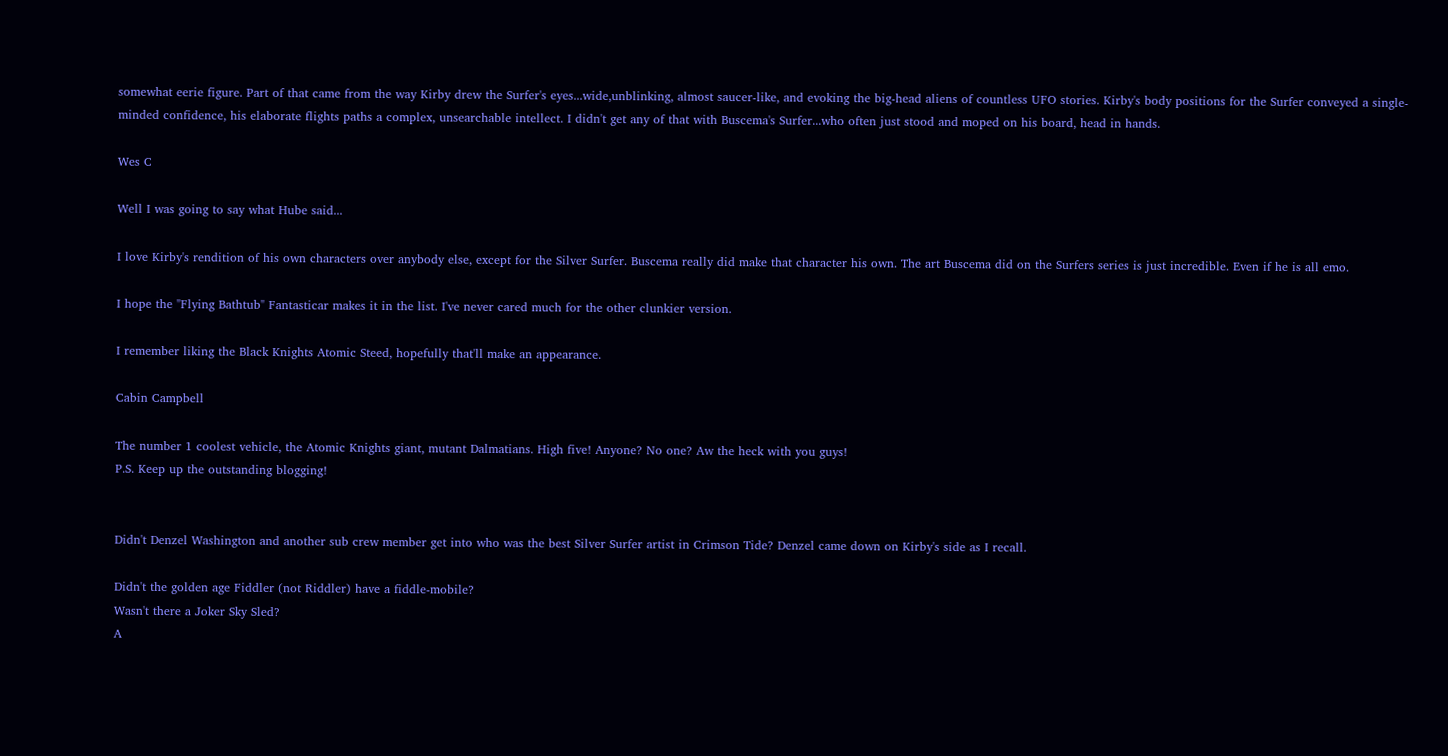somewhat eerie figure. Part of that came from the way Kirby drew the Surfer's eyes...wide,unblinking, almost saucer-like, and evoking the big-head aliens of countless UFO stories. Kirby's body positions for the Surfer conveyed a single-minded confidence, his elaborate flights paths a complex, unsearchable intellect. I didn't get any of that with Buscema's Surfer...who often just stood and moped on his board, head in hands.

Wes C

Well I was going to say what Hube said...

I love Kirby's rendition of his own characters over anybody else, except for the Silver Surfer. Buscema really did make that character his own. The art Buscema did on the Surfers series is just incredible. Even if he is all emo.

I hope the "Flying Bathtub" Fantasticar makes it in the list. I've never cared much for the other clunkier version.

I remember liking the Black Knights Atomic Steed, hopefully that'll make an appearance.

Cabin Campbell

The number 1 coolest vehicle, the Atomic Knights giant, mutant Dalmatians. High five! Anyone? No one? Aw the heck with you guys!
P.S. Keep up the outstanding blogging!


Didn't Denzel Washington and another sub crew member get into who was the best Silver Surfer artist in Crimson Tide? Denzel came down on Kirby's side as I recall.

Didn't the golden age Fiddler (not Riddler) have a fiddle-mobile?
Wasn't there a Joker Sky Sled?
A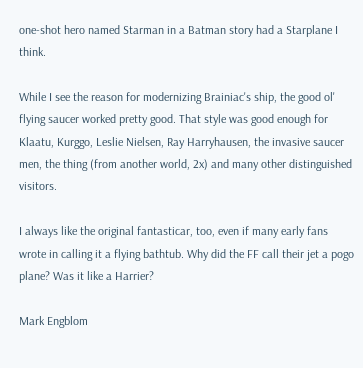one-shot hero named Starman in a Batman story had a Starplane I think.

While I see the reason for modernizing Brainiac's ship, the good ol' flying saucer worked pretty good. That style was good enough for Klaatu, Kurggo, Leslie Nielsen, Ray Harryhausen, the invasive saucer men, the thing (from another world, 2x) and many other distinguished visitors.

I always like the original fantasticar, too, even if many early fans wrote in calling it a flying bathtub. Why did the FF call their jet a pogo plane? Was it like a Harrier?

Mark Engblom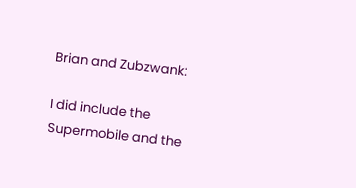Brian and Zubzwank:

I did include the Supermobile and the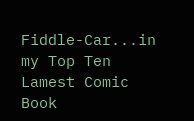Fiddle-Car...in my Top Ten Lamest Comic Book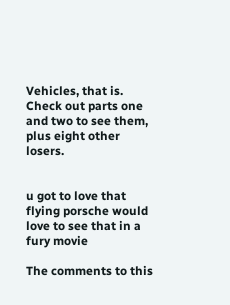Vehicles, that is. Check out parts one and two to see them, plus eight other losers.


u got to love that flying porsche would love to see that in a fury movie

The comments to this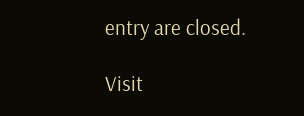entry are closed.

Visit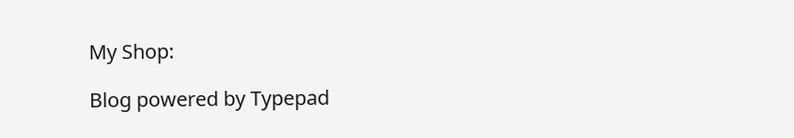My Shop:

Blog powered by Typepad